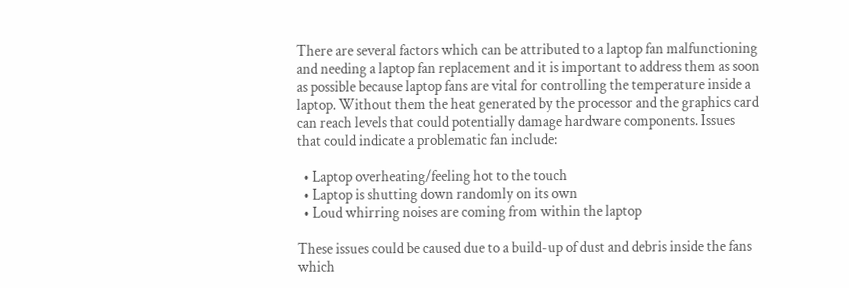There are several factors which can be attributed to a laptop fan malfunctioning and needing a laptop fan replacement and it is important to address them as soon as possible because laptop fans are vital for controlling the temperature inside a laptop. Without them the heat generated by the processor and the graphics card can reach levels that could potentially damage hardware components. Issues that could indicate a problematic fan include:

  • Laptop overheating/feeling hot to the touch
  • Laptop is shutting down randomly on its own
  • Loud whirring noises are coming from within the laptop

These issues could be caused due to a build-up of dust and debris inside the fans which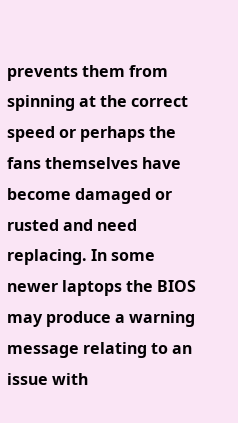prevents them from spinning at the correct speed or perhaps the fans themselves have become damaged or rusted and need replacing. In some newer laptops the BIOS may produce a warning message relating to an issue with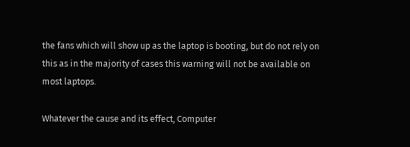the fans which will show up as the laptop is booting, but do not rely on this as in the majority of cases this warning will not be available on most laptops.

Whatever the cause and its effect, Computer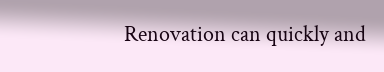Renovation can quickly and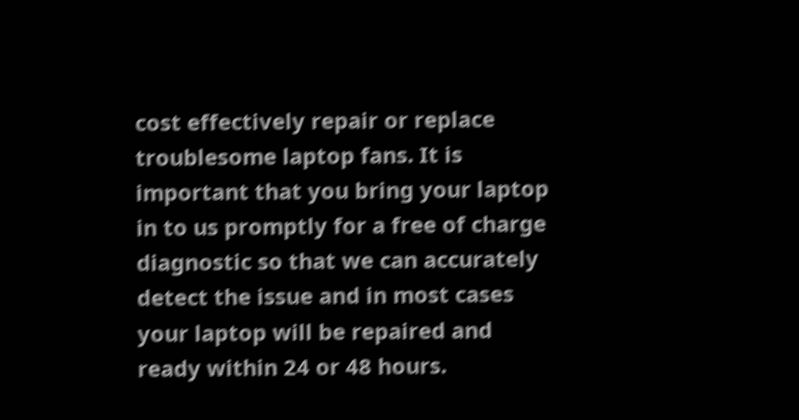cost effectively repair or replace troublesome laptop fans. It is important that you bring your laptop in to us promptly for a free of charge diagnostic so that we can accurately detect the issue and in most cases your laptop will be repaired and ready within 24 or 48 hours.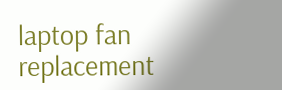laptop fan replacement